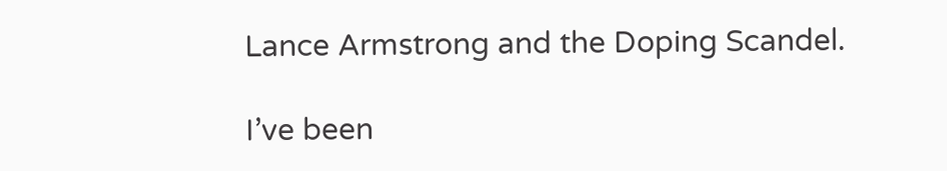Lance Armstrong and the Doping Scandel.

I’ve been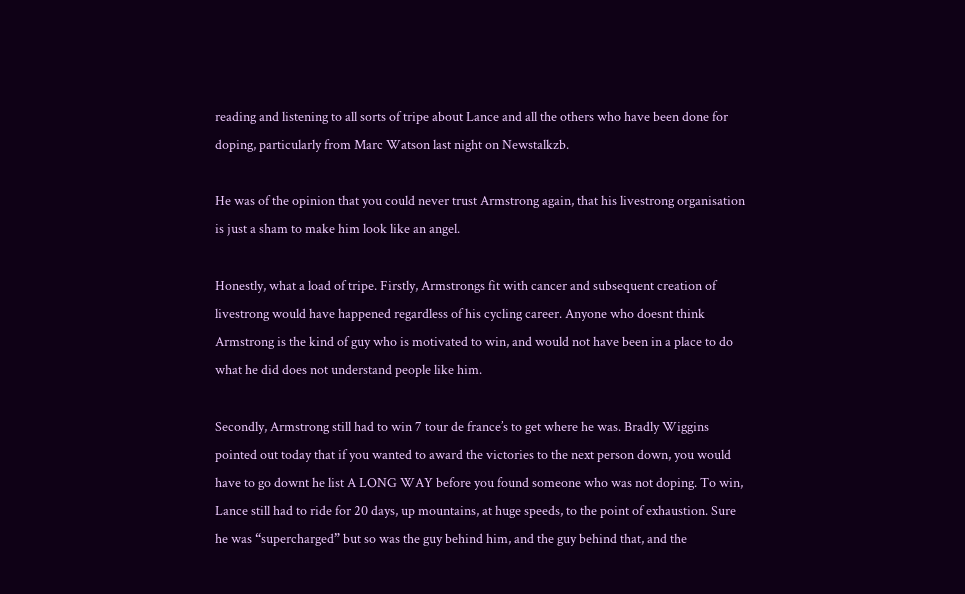reading and listening to all sorts of tripe about Lance and all the others who have been done for doping, particularly from Marc Watson last night on Newstalkzb.

He was of the opinion that you could never trust Armstrong again, that his livestrong organisation is just a sham to make him look like an angel.

Honestly, what a load of tripe. Firstly, Armstrongs fit with cancer and subsequent creation of livestrong would have happened regardless of his cycling career. Anyone who doesnt think Armstrong is the kind of guy who is motivated to win, and would not have been in a place to do what he did does not understand people like him.

Secondly, Armstrong still had to win 7 tour de france’s to get where he was. Bradly Wiggins pointed out today that if you wanted to award the victories to the next person down, you would have to go downt he list A LONG WAY before you found someone who was not doping. To win, Lance still had to ride for 20 days, up mountains, at huge speeds, to the point of exhaustion. Sure he was “supercharged” but so was the guy behind him, and the guy behind that, and the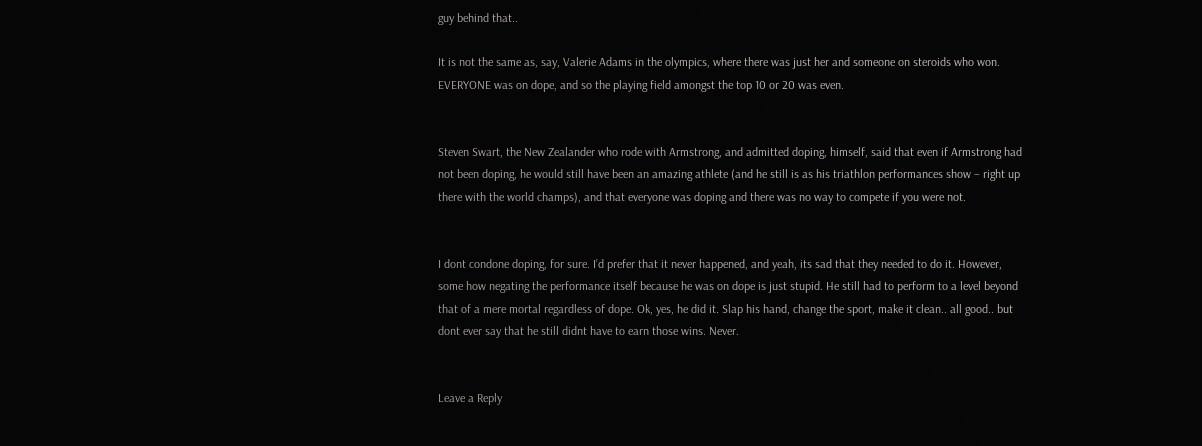guy behind that..

It is not the same as, say, Valerie Adams in the olympics, where there was just her and someone on steroids who won. EVERYONE was on dope, and so the playing field amongst the top 10 or 20 was even.


Steven Swart, the New Zealander who rode with Armstrong, and admitted doping, himself, said that even if Armstrong had not been doping, he would still have been an amazing athlete (and he still is as his triathlon performances show – right up there with the world champs), and that everyone was doping and there was no way to compete if you were not.


I dont condone doping, for sure. I’d prefer that it never happened, and yeah, its sad that they needed to do it. However, some how negating the performance itself because he was on dope is just stupid. He still had to perform to a level beyond that of a mere mortal regardless of dope. Ok, yes, he did it. Slap his hand, change the sport, make it clean.. all good.. but dont ever say that he still didnt have to earn those wins. Never.


Leave a Reply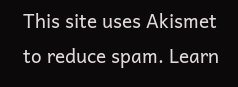This site uses Akismet to reduce spam. Learn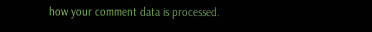how your comment data is processed.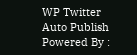WP Twitter Auto Publish Powered By :